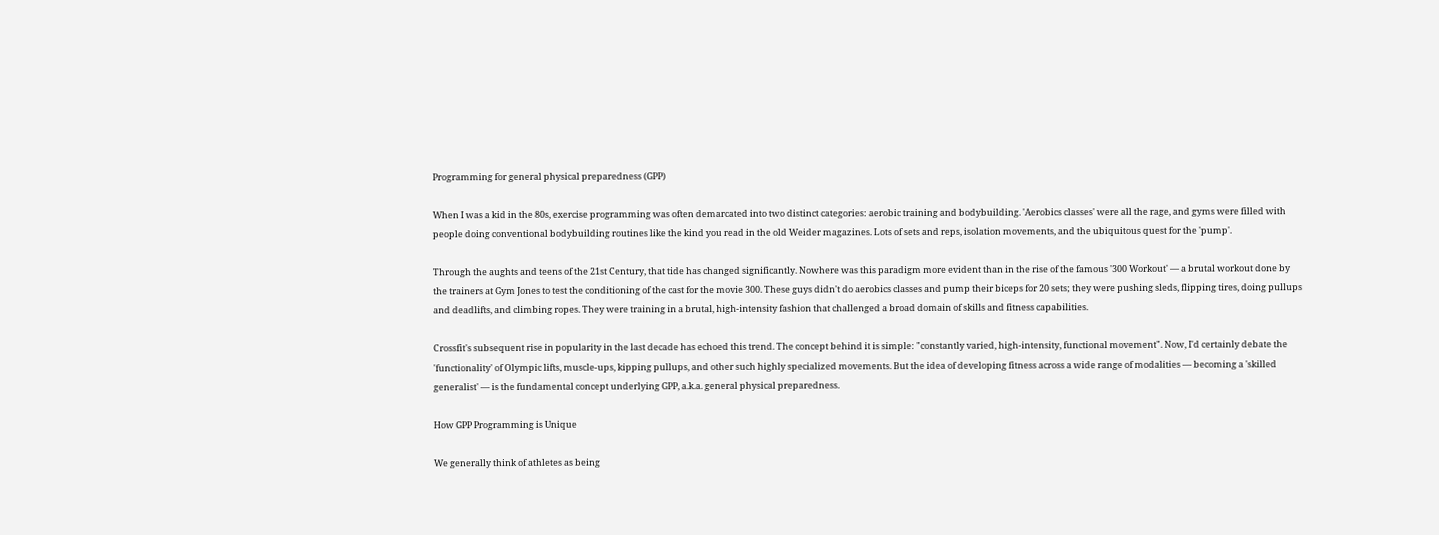Programming for general physical preparedness (GPP)

When I was a kid in the 80s, exercise programming was often demarcated into two distinct categories: aerobic training and bodybuilding. 'Aerobics classes' were all the rage, and gyms were filled with people doing conventional bodybuilding routines like the kind you read in the old Weider magazines. Lots of sets and reps, isolation movements, and the ubiquitous quest for the 'pump'.

Through the aughts and teens of the 21st Century, that tide has changed significantly. Nowhere was this paradigm more evident than in the rise of the famous '300 Workout' — a brutal workout done by the trainers at Gym Jones to test the conditioning of the cast for the movie 300. These guys didn't do aerobics classes and pump their biceps for 20 sets; they were pushing sleds, flipping tires, doing pullups and deadlifts, and climbing ropes. They were training in a brutal, high-intensity fashion that challenged a broad domain of skills and fitness capabilities.

Crossfit's subsequent rise in popularity in the last decade has echoed this trend. The concept behind it is simple: "constantly varied, high-intensity, functional movement". Now, I'd certainly debate the 'functionality' of Olympic lifts, muscle-ups, kipping pullups, and other such highly specialized movements. But the idea of developing fitness across a wide range of modalities — becoming a 'skilled generalist' — is the fundamental concept underlying GPP, a.k.a. general physical preparedness.

How GPP Programming is Unique

We generally think of athletes as being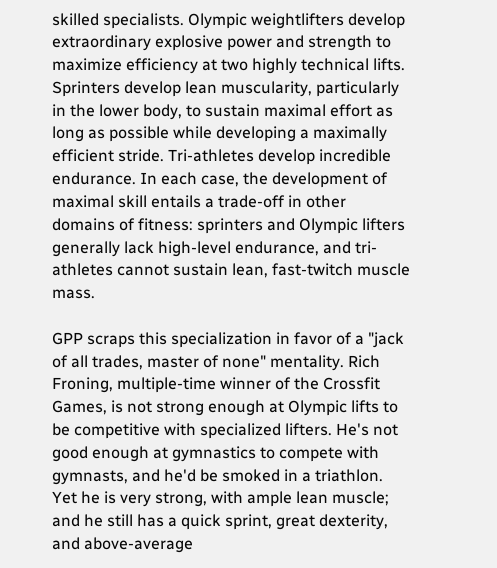skilled specialists. Olympic weightlifters develop extraordinary explosive power and strength to maximize efficiency at two highly technical lifts. Sprinters develop lean muscularity, particularly in the lower body, to sustain maximal effort as long as possible while developing a maximally efficient stride. Tri-athletes develop incredible endurance. In each case, the development of maximal skill entails a trade-off in other domains of fitness: sprinters and Olympic lifters generally lack high-level endurance, and tri-athletes cannot sustain lean, fast-twitch muscle mass.

GPP scraps this specialization in favor of a "jack of all trades, master of none" mentality. Rich Froning, multiple-time winner of the Crossfit Games, is not strong enough at Olympic lifts to be competitive with specialized lifters. He's not good enough at gymnastics to compete with gymnasts, and he'd be smoked in a triathlon. Yet he is very strong, with ample lean muscle; and he still has a quick sprint, great dexterity, and above-average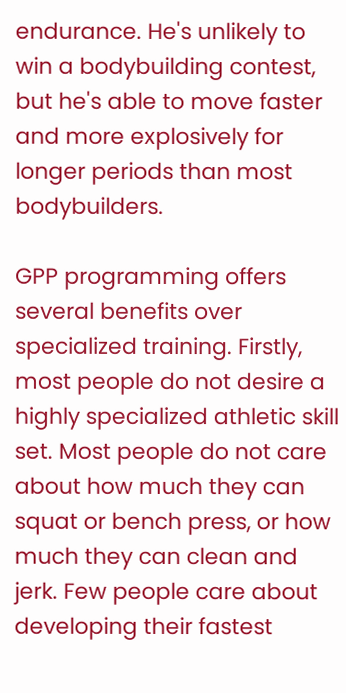endurance. He's unlikely to win a bodybuilding contest, but he's able to move faster and more explosively for longer periods than most bodybuilders.

GPP programming offers several benefits over specialized training. Firstly, most people do not desire a highly specialized athletic skill set. Most people do not care about how much they can squat or bench press, or how much they can clean and jerk. Few people care about developing their fastest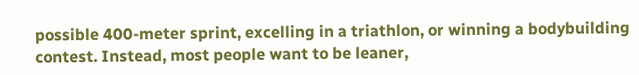possible 400-meter sprint, excelling in a triathlon, or winning a bodybuilding contest. Instead, most people want to be leaner,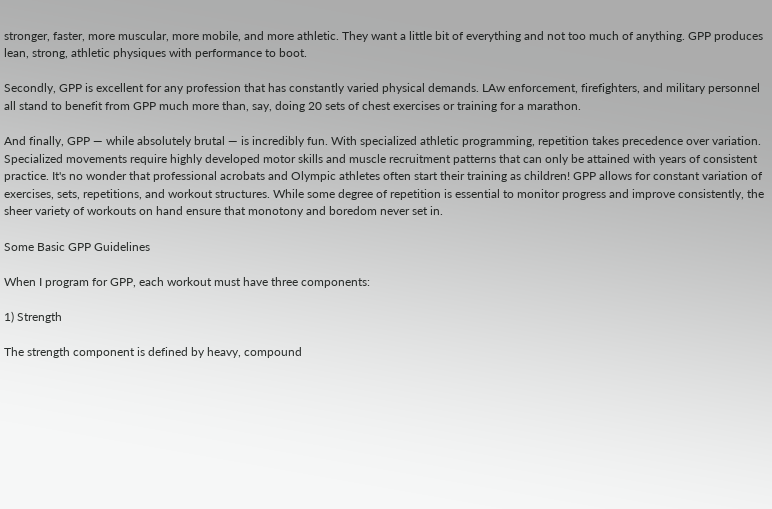stronger, faster, more muscular, more mobile, and more athletic. They want a little bit of everything and not too much of anything. GPP produces lean, strong, athletic physiques with performance to boot.

Secondly, GPP is excellent for any profession that has constantly varied physical demands. LAw enforcement, firefighters, and military personnel all stand to benefit from GPP much more than, say, doing 20 sets of chest exercises or training for a marathon.

And finally, GPP — while absolutely brutal — is incredibly fun. With specialized athletic programming, repetition takes precedence over variation. Specialized movements require highly developed motor skills and muscle recruitment patterns that can only be attained with years of consistent practice. It's no wonder that professional acrobats and Olympic athletes often start their training as children! GPP allows for constant variation of exercises, sets, repetitions, and workout structures. While some degree of repetition is essential to monitor progress and improve consistently, the sheer variety of workouts on hand ensure that monotony and boredom never set in.

Some Basic GPP Guidelines

When I program for GPP, each workout must have three components:

1) Strength

The strength component is defined by heavy, compound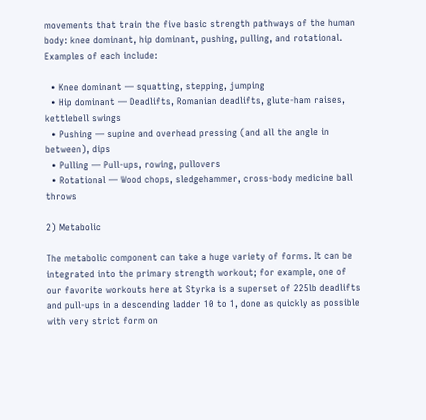movements that train the five basic strength pathways of the human body: knee dominant, hip dominant, pushing, pulling, and rotational. Examples of each include:

  • Knee dominant — squatting, stepping, jumping
  • Hip dominant — Deadlifts, Romanian deadlifts, glute-ham raises, kettlebell swings
  • Pushing — supine and overhead pressing (and all the angle in between), dips
  • Pulling — Pull-ups, rowing, pullovers
  • Rotational — Wood chops, sledgehammer, cross-body medicine ball throws

2) Metabolic

The metabolic component can take a huge variety of forms. It can be integrated into the primary strength workout; for example, one of our favorite workouts here at Styrka is a superset of 225lb deadlifts and pull-ups in a descending ladder 10 to 1, done as quickly as possible with very strict form on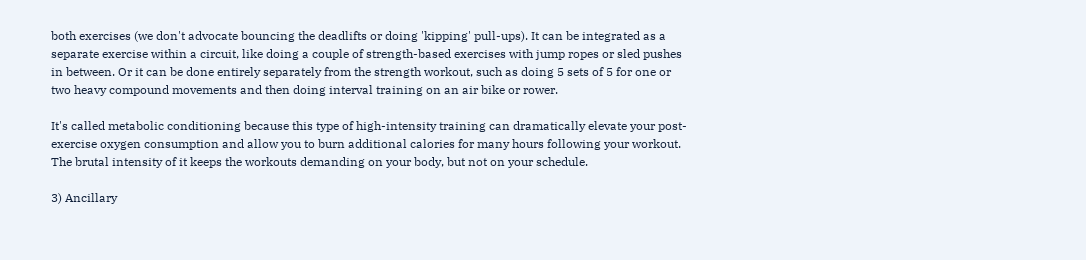both exercises (we don't advocate bouncing the deadlifts or doing 'kipping' pull-ups). It can be integrated as a separate exercise within a circuit, like doing a couple of strength-based exercises with jump ropes or sled pushes in between. Or it can be done entirely separately from the strength workout, such as doing 5 sets of 5 for one or two heavy compound movements and then doing interval training on an air bike or rower.

It's called metabolic conditioning because this type of high-intensity training can dramatically elevate your post-exercise oxygen consumption and allow you to burn additional calories for many hours following your workout. The brutal intensity of it keeps the workouts demanding on your body, but not on your schedule.

3) Ancillary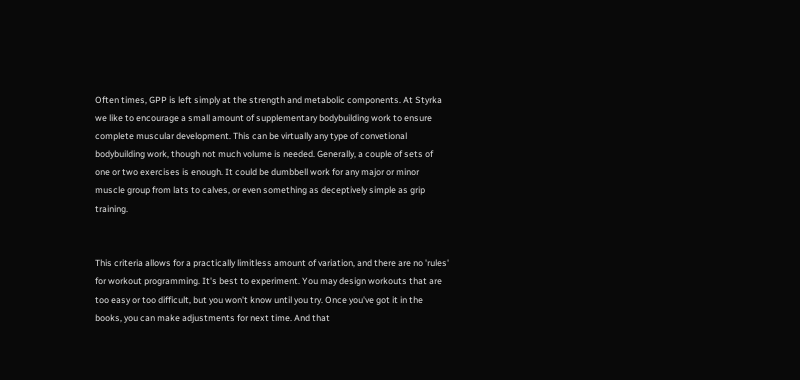Often times, GPP is left simply at the strength and metabolic components. At Styrka we like to encourage a small amount of supplementary bodybuilding work to ensure complete muscular development. This can be virtually any type of convetional bodybuilding work, though not much volume is needed. Generally, a couple of sets of one or two exercises is enough. It could be dumbbell work for any major or minor muscle group from lats to calves, or even something as deceptively simple as grip training.


This criteria allows for a practically limitless amount of variation, and there are no 'rules' for workout programming. It's best to experiment. You may design workouts that are too easy or too difficult, but you won't know until you try. Once you've got it in the books, you can make adjustments for next time. And that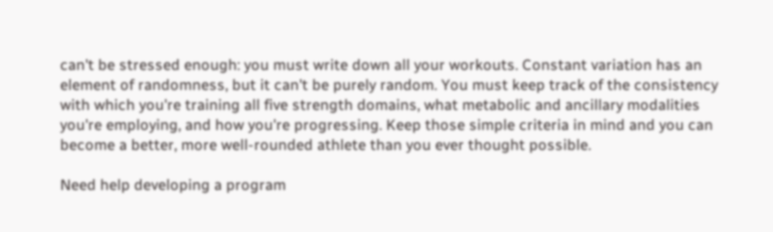can't be stressed enough: you must write down all your workouts. Constant variation has an element of randomness, but it can't be purely random. You must keep track of the consistency with which you're training all five strength domains, what metabolic and ancillary modalities you're employing, and how you're progressing. Keep those simple criteria in mind and you can become a better, more well-rounded athlete than you ever thought possible.

Need help developing a program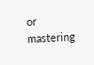or mastering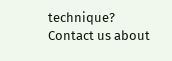technique? Contact us about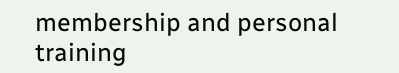membership and personal training